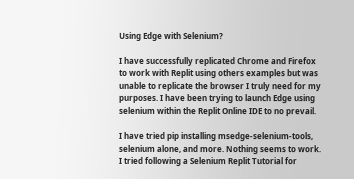Using Edge with Selenium?

I have successfully replicated Chrome and Firefox to work with Replit using others examples but was unable to replicate the browser I truly need for my purposes. I have been trying to launch Edge using selenium within the Replit Online IDE to no prevail.

I have tried pip installing msedge-selenium-tools, selenium alone, and more. Nothing seems to work. I tried following a Selenium Replit Tutorial for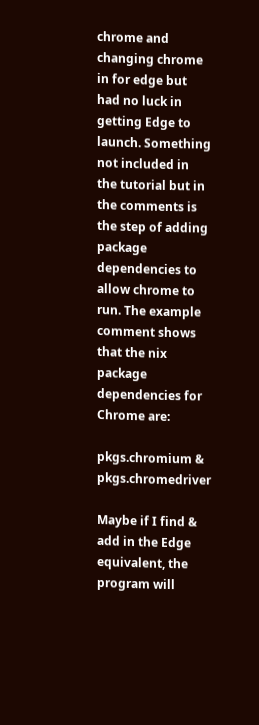chrome and changing chrome in for edge but had no luck in getting Edge to launch. Something not included in the tutorial but in the comments is the step of adding package dependencies to allow chrome to run. The example comment shows that the nix package dependencies for Chrome are:

pkgs.chromium & pkgs.chromedriver

Maybe if I find & add in the Edge equivalent, the program will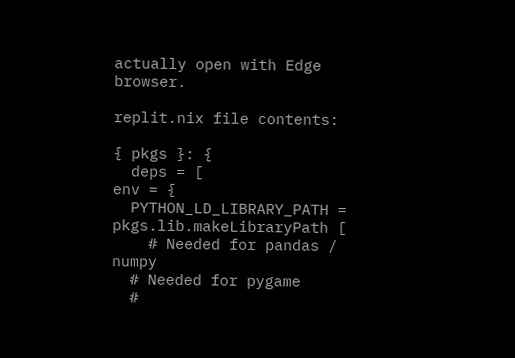actually open with Edge browser.

replit.nix file contents:

{ pkgs }: {
  deps = [
env = {
  PYTHON_LD_LIBRARY_PATH = pkgs.lib.makeLibraryPath [
    # Needed for pandas / numpy
  # Needed for pygame
  #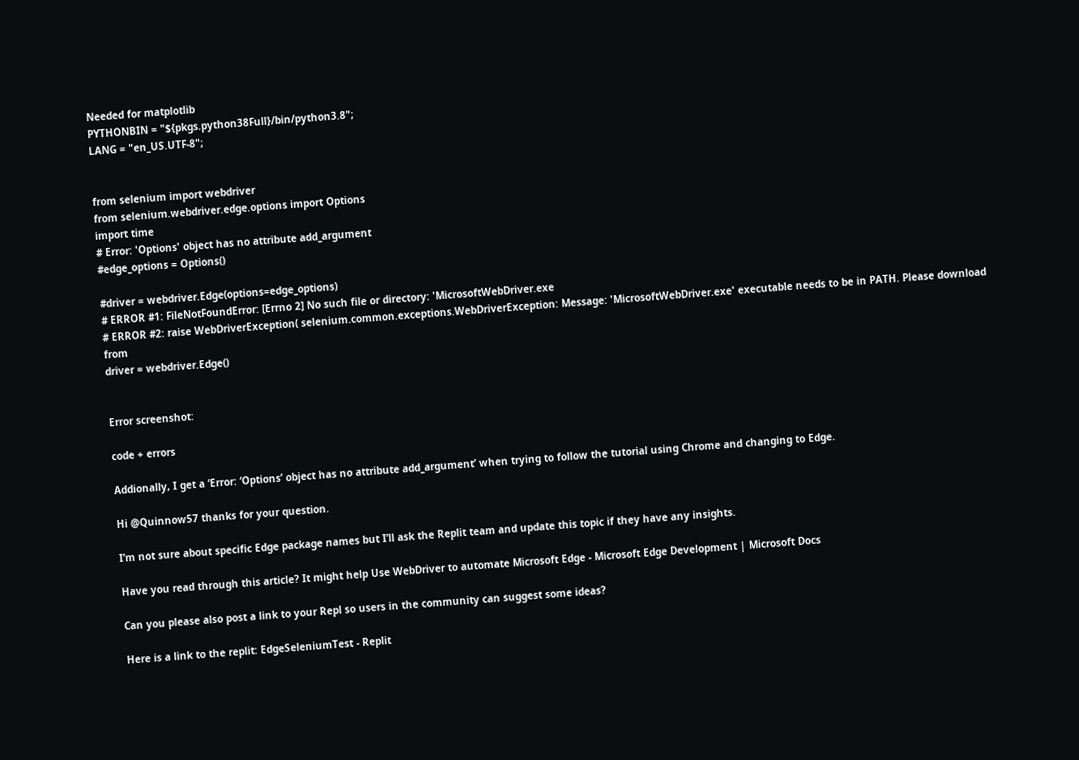Needed for matplotlib
PYTHONBIN = "${pkgs.python38Full}/bin/python3.8";
LANG = "en_US.UTF-8";


from selenium import webdriver
from selenium.webdriver.edge.options import Options
import time
# Error: 'Options' object has no attribute add_argument
#edge_options = Options()

#driver = webdriver.Edge(options=edge_options)
# ERROR #1: FileNotFoundError: [Errno 2] No such file or directory: 'MicrosoftWebDriver.exe
# ERROR #2: raise WebDriverException( selenium.common.exceptions.WebDriverException: Message: 'MicrosoftWebDriver.exe' executable needs to be in PATH. Please download from
driver = webdriver.Edge()


Error screenshot:

code + errors

Addionally, I get a ‘Error: ‘Options’ object has no attribute add_argument’ when trying to follow the tutorial using Chrome and changing to Edge.

Hi @Quinnow57 thanks for your question.

I’m not sure about specific Edge package names but I’ll ask the Replit team and update this topic if they have any insights.

Have you read through this article? It might help Use WebDriver to automate Microsoft Edge - Microsoft Edge Development | Microsoft Docs

Can you please also post a link to your Repl so users in the community can suggest some ideas?

Here is a link to the replit: EdgeSeleniumTest - Replit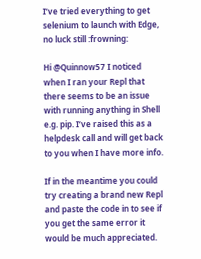I’ve tried everything to get selenium to launch with Edge, no luck still :frowning:

Hi @Quinnow57 I noticed when I ran your Repl that there seems to be an issue with running anything in Shell e.g. pip. I’ve raised this as a helpdesk call and will get back to you when I have more info.

If in the meantime you could try creating a brand new Repl and paste the code in to see if you get the same error it would be much appreciated.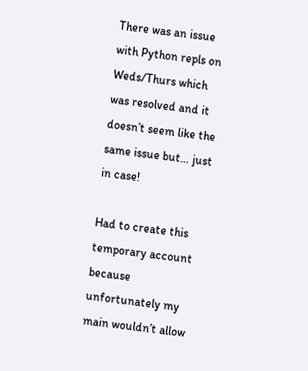There was an issue with Python repls on Weds/Thurs which was resolved and it doesn’t seem like the same issue but… just in case!

Had to create this temporary account because unfortunately my main wouldn’t allow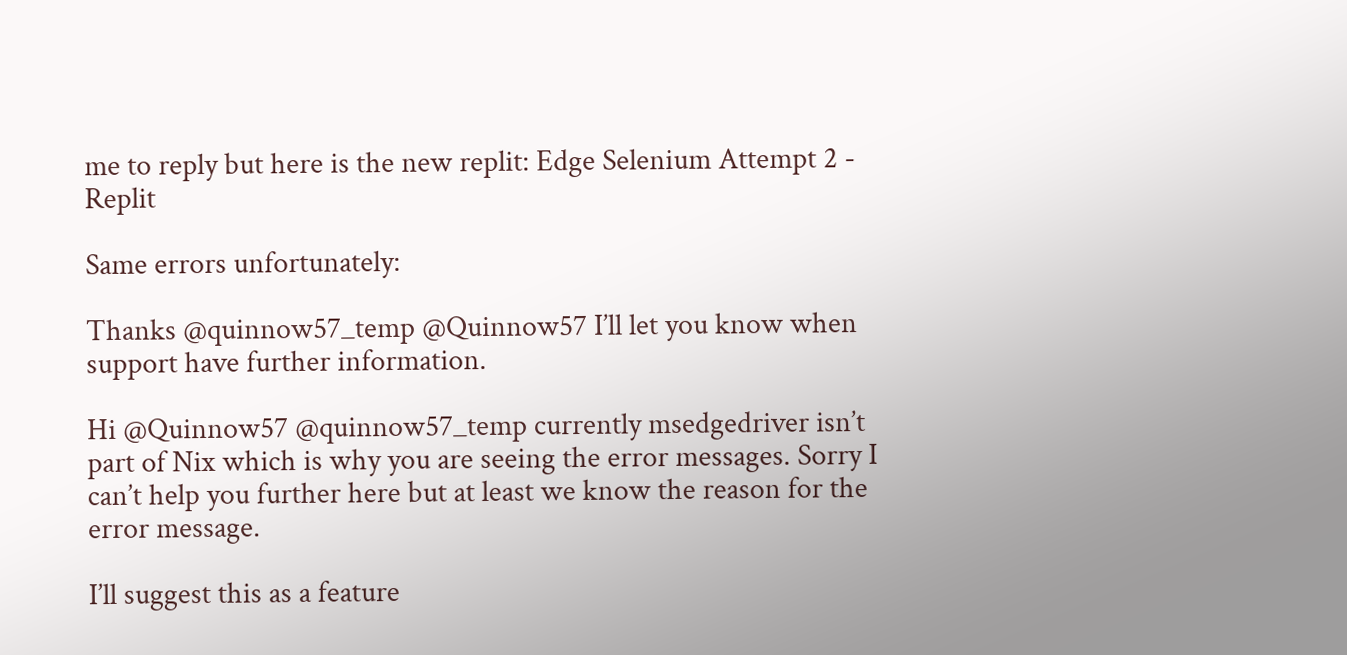me to reply but here is the new replit: Edge Selenium Attempt 2 - Replit

Same errors unfortunately:

Thanks @quinnow57_temp @Quinnow57 I’ll let you know when support have further information.

Hi @Quinnow57 @quinnow57_temp currently msedgedriver isn’t part of Nix which is why you are seeing the error messages. Sorry I can’t help you further here but at least we know the reason for the error message.

I’ll suggest this as a feature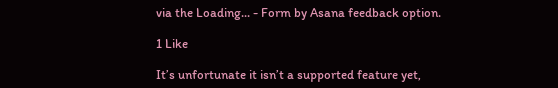via the Loading... - Form by Asana feedback option.

1 Like

It’s unfortunate it isn’t a supported feature yet,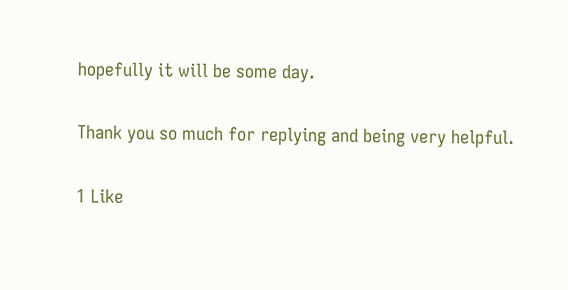hopefully it will be some day.

Thank you so much for replying and being very helpful.

1 Like